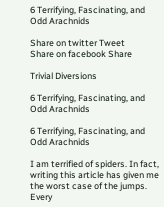6 Terrifying, Fascinating, and Odd Arachnids

Share on twitter Tweet
Share on facebook Share

Trivial Diversions

6 Terrifying, Fascinating, and Odd Arachnids

6 Terrifying, Fascinating, and Odd Arachnids

I am terrified of spiders. In fact, writing this article has given me the worst case of the jumps.  Every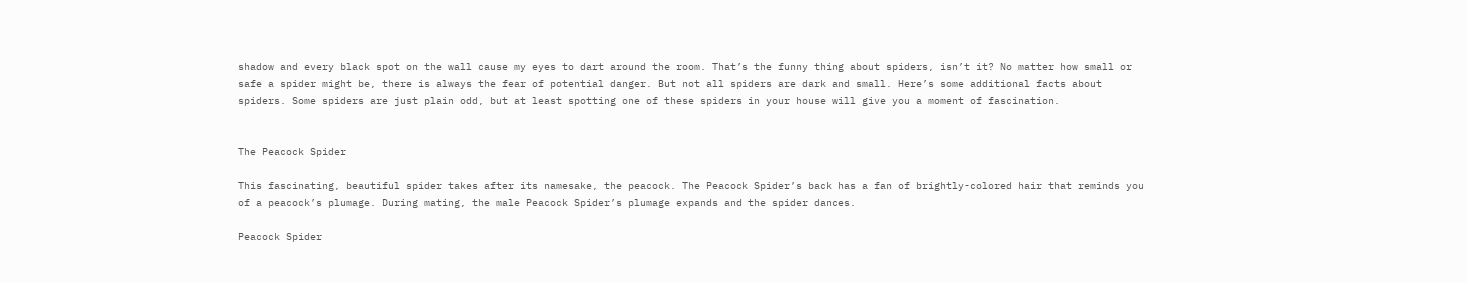shadow and every black spot on the wall cause my eyes to dart around the room. That’s the funny thing about spiders, isn’t it? No matter how small or safe a spider might be, there is always the fear of potential danger. But not all spiders are dark and small. Here’s some additional facts about spiders. Some spiders are just plain odd, but at least spotting one of these spiders in your house will give you a moment of fascination.


The Peacock Spider

This fascinating, beautiful spider takes after its namesake, the peacock. The Peacock Spider’s back has a fan of brightly-colored hair that reminds you of a peacock’s plumage. During mating, the male Peacock Spider’s plumage expands and the spider dances.

Peacock Spider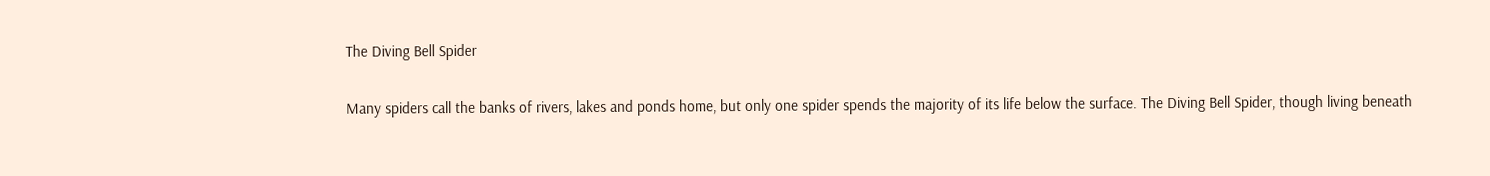The Diving Bell Spider

Many spiders call the banks of rivers, lakes and ponds home, but only one spider spends the majority of its life below the surface. The Diving Bell Spider, though living beneath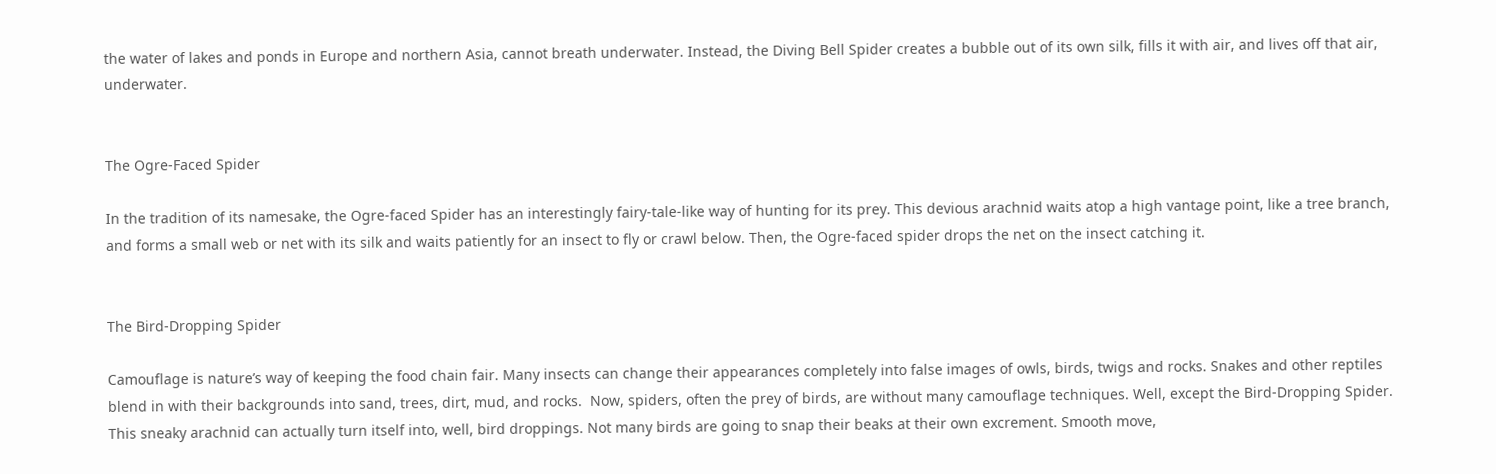the water of lakes and ponds in Europe and northern Asia, cannot breath underwater. Instead, the Diving Bell Spider creates a bubble out of its own silk, fills it with air, and lives off that air, underwater.


The Ogre-Faced Spider

In the tradition of its namesake, the Ogre-faced Spider has an interestingly fairy-tale-like way of hunting for its prey. This devious arachnid waits atop a high vantage point, like a tree branch, and forms a small web or net with its silk and waits patiently for an insect to fly or crawl below. Then, the Ogre-faced spider drops the net on the insect catching it.


The Bird-Dropping Spider

Camouflage is nature’s way of keeping the food chain fair. Many insects can change their appearances completely into false images of owls, birds, twigs and rocks. Snakes and other reptiles blend in with their backgrounds into sand, trees, dirt, mud, and rocks.  Now, spiders, often the prey of birds, are without many camouflage techniques. Well, except the Bird-Dropping Spider. This sneaky arachnid can actually turn itself into, well, bird droppings. Not many birds are going to snap their beaks at their own excrement. Smooth move,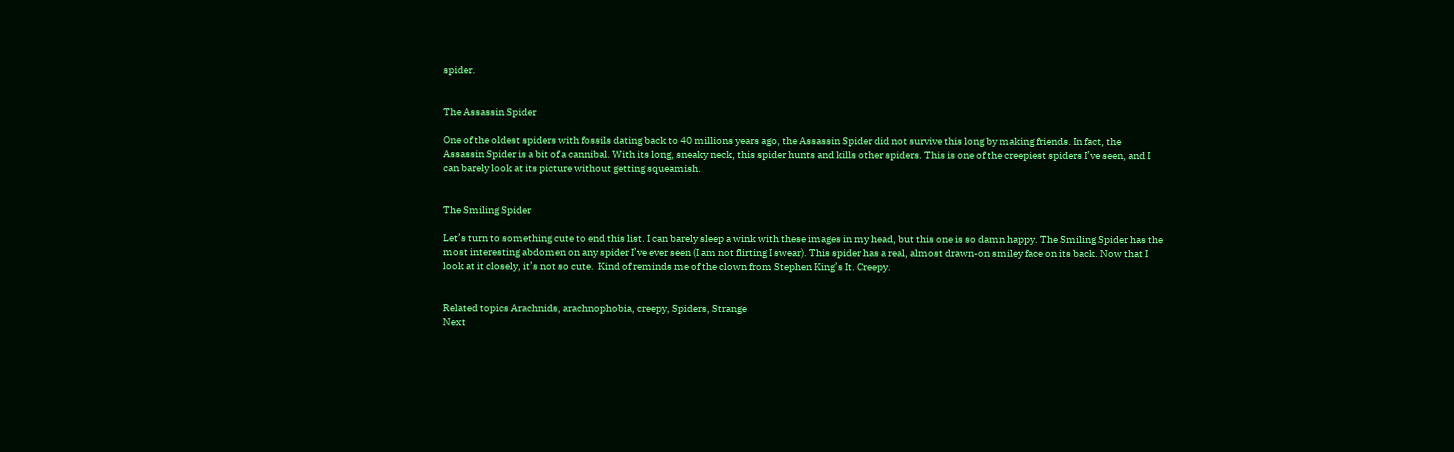spider.


The Assassin Spider

One of the oldest spiders with fossils dating back to 40 millions years ago, the Assassin Spider did not survive this long by making friends. In fact, the Assassin Spider is a bit of a cannibal. With its long, sneaky neck, this spider hunts and kills other spiders. This is one of the creepiest spiders I’ve seen, and I can barely look at its picture without getting squeamish.


The Smiling Spider

Let’s turn to something cute to end this list. I can barely sleep a wink with these images in my head, but this one is so damn happy. The Smiling Spider has the most interesting abdomen on any spider I’ve ever seen (I am not flirting I swear). This spider has a real, almost drawn-on smiley face on its back. Now that I look at it closely, it’s not so cute.  Kind of reminds me of the clown from Stephen King’s It. Creepy.


Related topics Arachnids, arachnophobia, creepy, Spiders, Strange
Next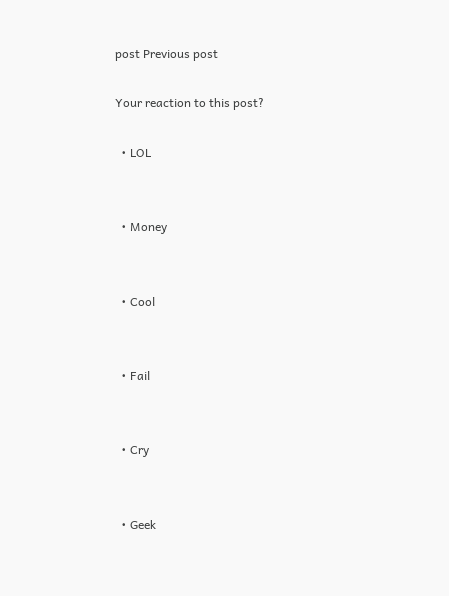post Previous post

Your reaction to this post?

  • LOL


  • Money


  • Cool


  • Fail


  • Cry


  • Geek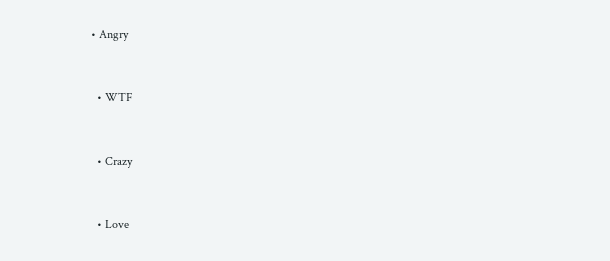• Angry


  • WTF


  • Crazy


  • Love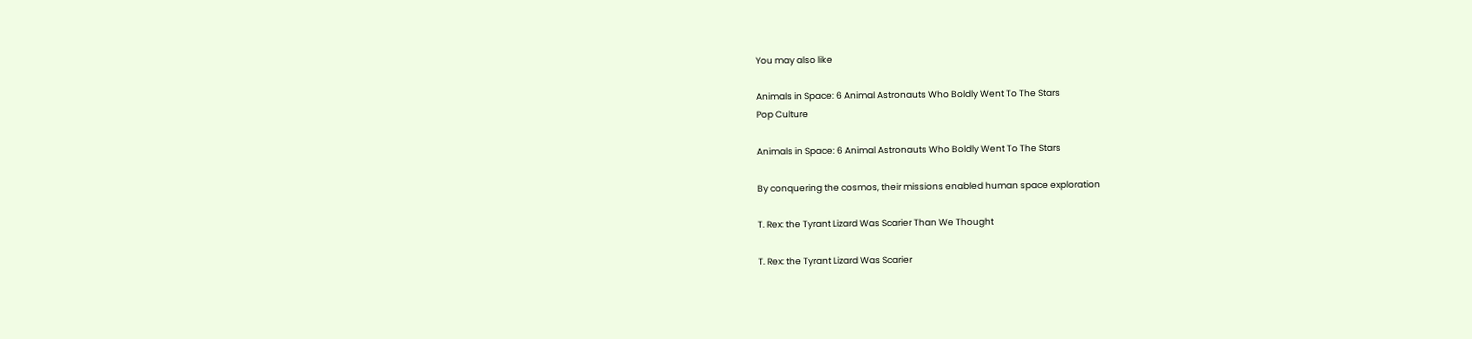You may also like

Animals in Space: 6 Animal Astronauts Who Boldly Went To The Stars
Pop Culture

Animals in Space: 6 Animal Astronauts Who Boldly Went To The Stars

By conquering the cosmos, their missions enabled human space exploration

T. Rex: the Tyrant Lizard Was Scarier Than We Thought

T. Rex: the Tyrant Lizard Was Scarier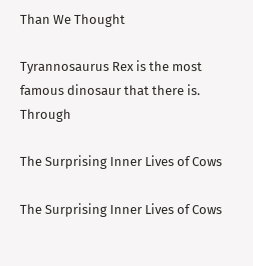Than We Thought

Tyrannosaurus Rex is the most famous dinosaur that there is. Through

The Surprising Inner Lives of Cows

The Surprising Inner Lives of Cows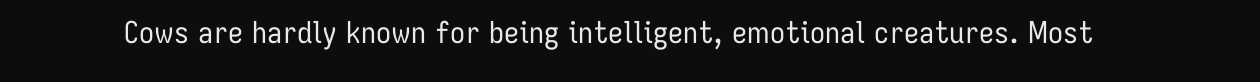Cows are hardly known for being intelligent, emotional creatures. Most